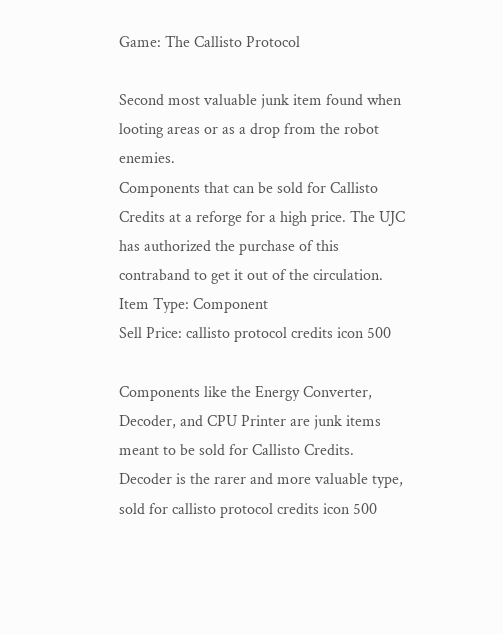Game: The Callisto Protocol

Second most valuable junk item found when looting areas or as a drop from the robot enemies.
Components that can be sold for Callisto Credits at a reforge for a high price. The UJC has authorized the purchase of this contraband to get it out of the circulation.
Item Type: Component
Sell Price: callisto protocol credits icon 500

Components like the Energy Converter, Decoder, and CPU Printer are junk items meant to be sold for Callisto Credits. Decoder is the rarer and more valuable type, sold for callisto protocol credits icon 500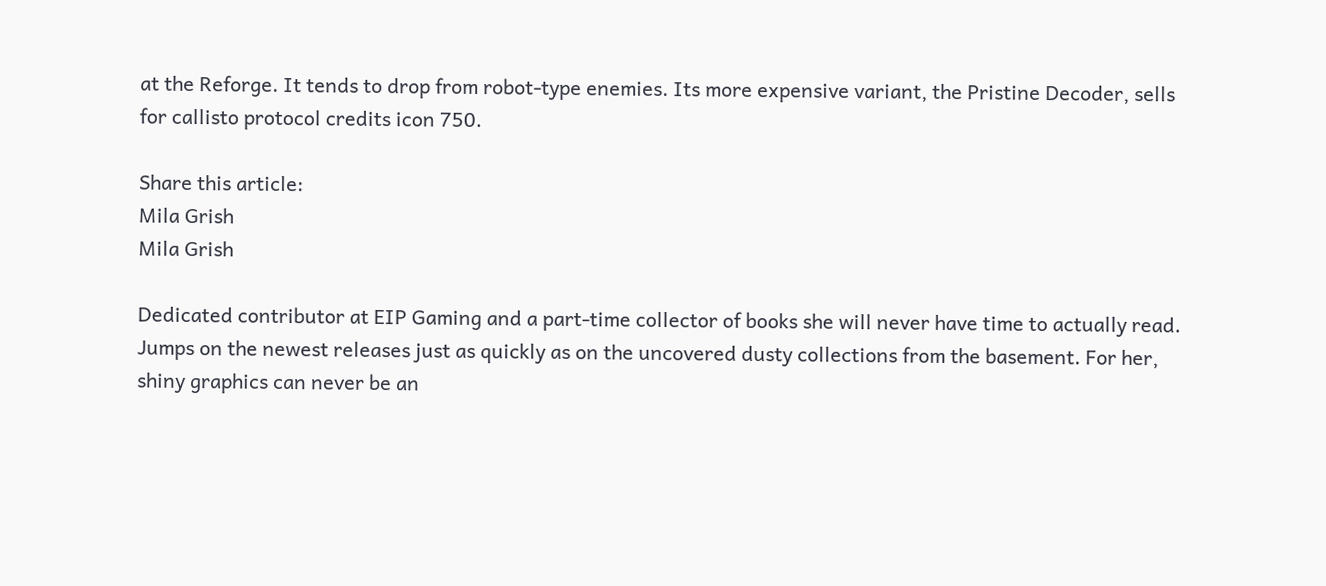at the Reforge. It tends to drop from robot-type enemies. Its more expensive variant, the Pristine Decoder, sells for callisto protocol credits icon 750.

Share this article:
Mila Grish
Mila Grish

Dedicated contributor at EIP Gaming and a part-time collector of books she will never have time to actually read. Jumps on the newest releases just as quickly as on the uncovered dusty collections from the basement. For her, shiny graphics can never be an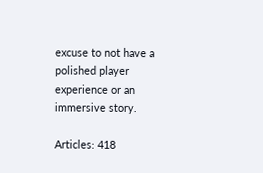excuse to not have a polished player experience or an immersive story.

Articles: 418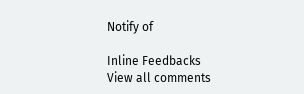Notify of

Inline Feedbacks
View all comments